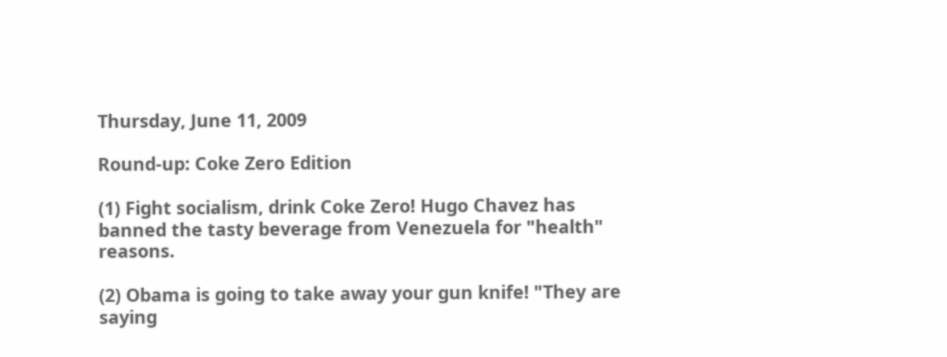Thursday, June 11, 2009

Round-up: Coke Zero Edition

(1) Fight socialism, drink Coke Zero! Hugo Chavez has banned the tasty beverage from Venezuela for "health" reasons.

(2) Obama is going to take away your gun knife! "They are saying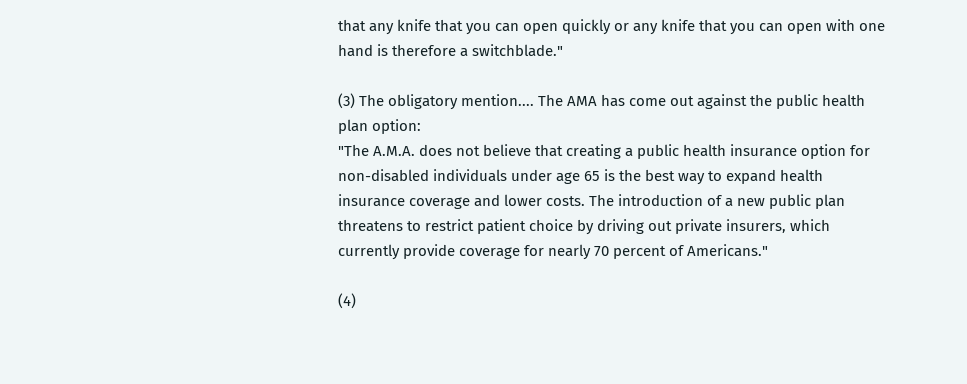that any knife that you can open quickly or any knife that you can open with one hand is therefore a switchblade."

(3) The obligatory mention.... The AMA has come out against the public health plan option:
"The A.M.A. does not believe that creating a public health insurance option for non-disabled individuals under age 65 is the best way to expand health insurance coverage and lower costs. The introduction of a new public plan threatens to restrict patient choice by driving out private insurers, which currently provide coverage for nearly 70 percent of Americans."

(4)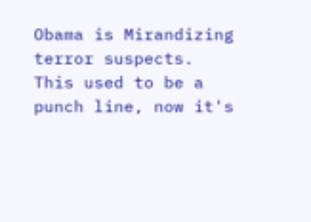Obama is Mirandizing terror suspects. This used to be a punch line, now it's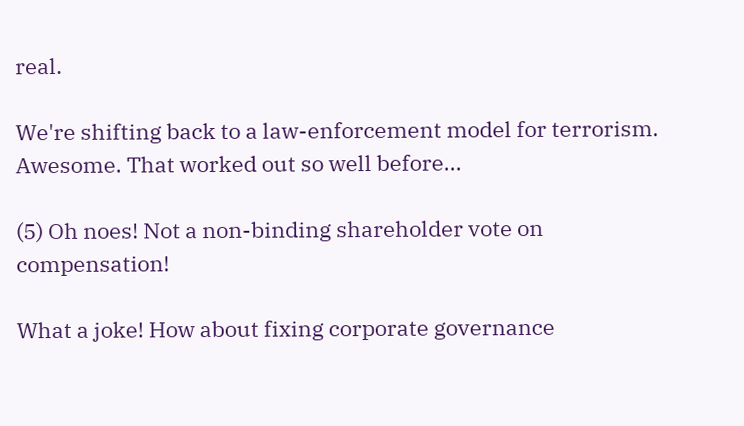real.

We're shifting back to a law-enforcement model for terrorism. Awesome. That worked out so well before...

(5) Oh noes! Not a non-binding shareholder vote on compensation!

What a joke! How about fixing corporate governance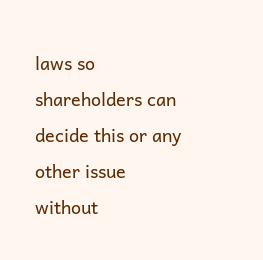laws so shareholders can decide this or any other issue without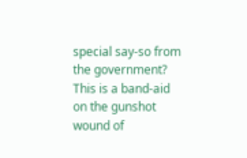special say-so from the government? This is a band-aid on the gunshot wound of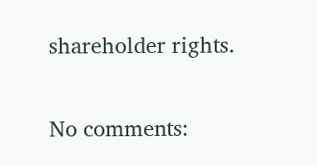shareholder rights.

No comments: